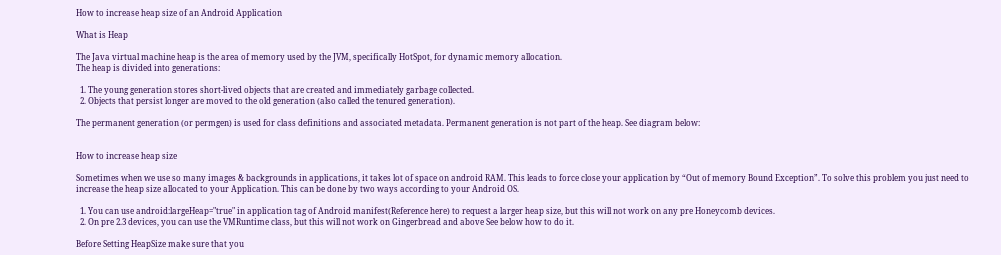How to increase heap size of an Android Application

What is Heap

The Java virtual machine heap is the area of memory used by the JVM, specifically HotSpot, for dynamic memory allocation.
The heap is divided into generations:

  1. The young generation stores short-lived objects that are created and immediately garbage collected.
  2. Objects that persist longer are moved to the old generation (also called the tenured generation).

The permanent generation (or permgen) is used for class definitions and associated metadata. Permanent generation is not part of the heap. See diagram below:


How to increase heap size

Sometimes when we use so many images & backgrounds in applications, it takes lot of space on android RAM. This leads to force close your application by “Out of memory Bound Exception”. To solve this problem you just need to increase the heap size allocated to your Application. This can be done by two ways according to your Android OS.

  1. You can use android:largeHeap="true" in application tag of Android manifest(Reference here) to request a larger heap size, but this will not work on any pre Honeycomb devices.
  2. On pre 2.3 devices, you can use the VMRuntime class, but this will not work on Gingerbread and above See below how to do it.

Before Setting HeapSize make sure that you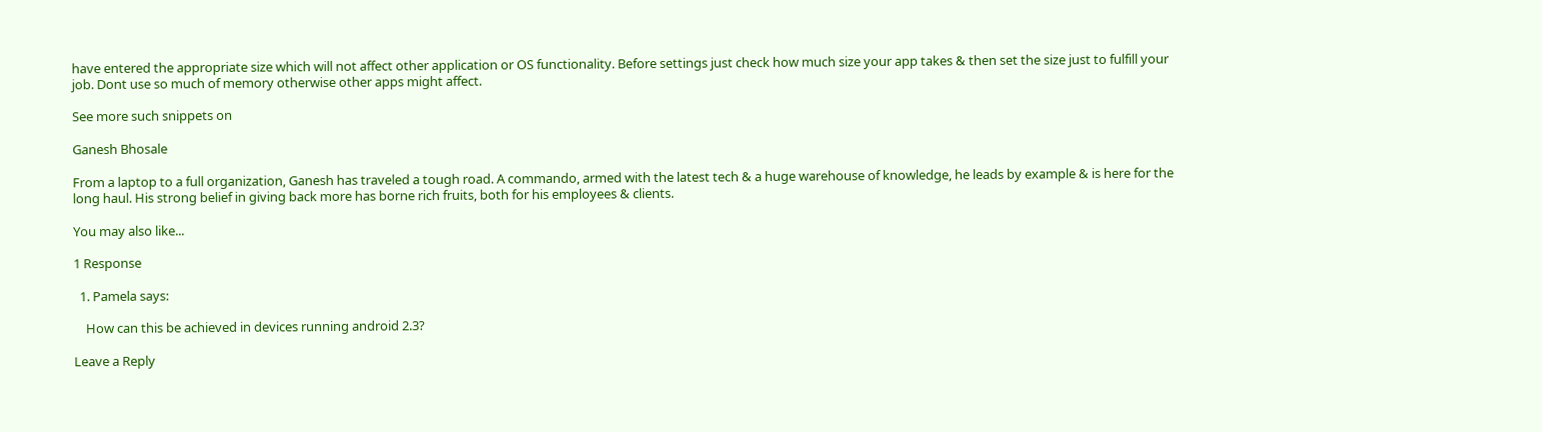have entered the appropriate size which will not affect other application or OS functionality. Before settings just check how much size your app takes & then set the size just to fulfill your job. Dont use so much of memory otherwise other apps might affect.

See more such snippets on

Ganesh Bhosale

From a laptop to a full organization, Ganesh has traveled a tough road. A commando, armed with the latest tech & a huge warehouse of knowledge, he leads by example & is here for the long haul. His strong belief in giving back more has borne rich fruits, both for his employees & clients.

You may also like...

1 Response

  1. Pamela says:

    How can this be achieved in devices running android 2.3?

Leave a Reply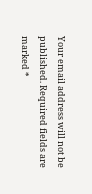Your email address will not be published. Required fields are marked *